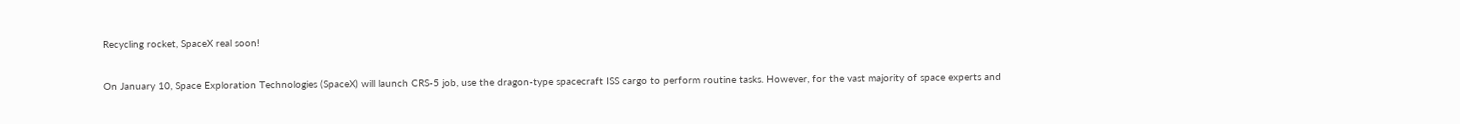Recycling rocket, SpaceX real soon!

On January 10, Space Exploration Technologies (SpaceX) will launch CRS-5 job, use the dragon-type spacecraft ISS cargo to perform routine tasks. However, for the vast majority of space experts and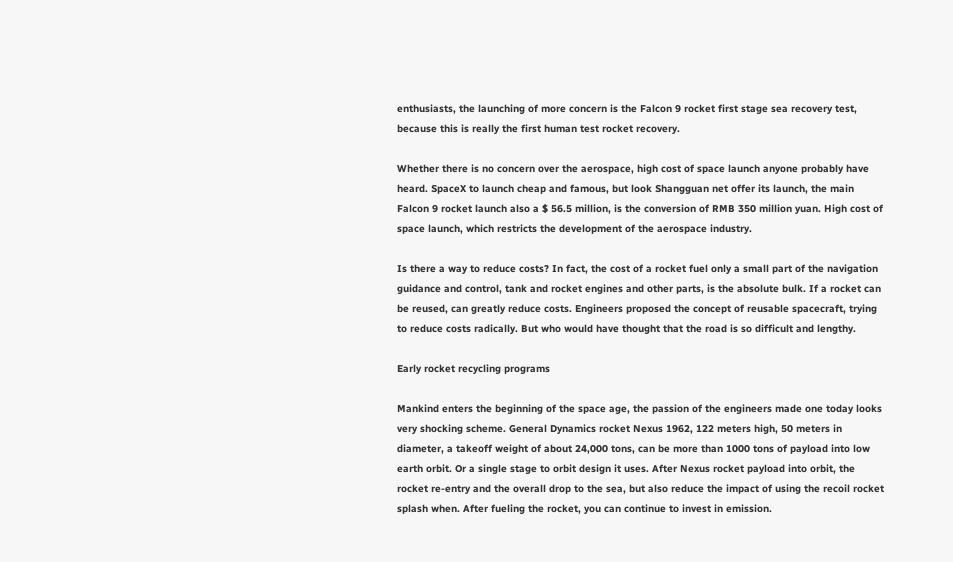enthusiasts, the launching of more concern is the Falcon 9 rocket first stage sea recovery test, because this is really the first human test rocket recovery.

Whether there is no concern over the aerospace, high cost of space launch anyone probably have heard. SpaceX to launch cheap and famous, but look Shangguan net offer its launch, the main Falcon 9 rocket launch also a $ 56.5 million, is the conversion of RMB 350 million yuan. High cost of space launch, which restricts the development of the aerospace industry.

Is there a way to reduce costs? In fact, the cost of a rocket fuel only a small part of the navigation guidance and control, tank and rocket engines and other parts, is the absolute bulk. If a rocket can be reused, can greatly reduce costs. Engineers proposed the concept of reusable spacecraft, trying to reduce costs radically. But who would have thought that the road is so difficult and lengthy.

Early rocket recycling programs

Mankind enters the beginning of the space age, the passion of the engineers made one today looks very shocking scheme. General Dynamics rocket Nexus 1962, 122 meters high, 50 meters in diameter, a takeoff weight of about 24,000 tons, can be more than 1000 tons of payload into low earth orbit. Or a single stage to orbit design it uses. After Nexus rocket payload into orbit, the rocket re-entry and the overall drop to the sea, but also reduce the impact of using the recoil rocket splash when. After fueling the rocket, you can continue to invest in emission.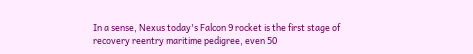In a sense, Nexus today's Falcon 9 rocket is the first stage of recovery reentry maritime pedigree, even 50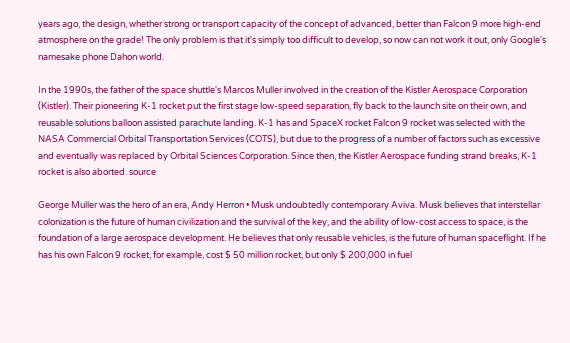years ago, the design, whether strong or transport capacity of the concept of advanced, better than Falcon 9 more high-end atmosphere on the grade! The only problem is that it's simply too difficult to develop, so now can not work it out, only Google's namesake phone Dahon world.

In the 1990s, the father of the space shuttle's Marcos Muller involved in the creation of the Kistler Aerospace Corporation (Kistler). Their pioneering K-1 rocket put the first stage low-speed separation, fly back to the launch site on their own, and reusable solutions balloon assisted parachute landing. K-1 has and SpaceX rocket Falcon 9 rocket was selected with the NASA Commercial Orbital Transportation Services (COTS), but due to the progress of a number of factors such as excessive and eventually was replaced by Orbital Sciences Corporation. Since then, the Kistler Aerospace funding strand breaks, K-1 rocket is also aborted. source

George Muller was the hero of an era, Andy Herron • Musk undoubtedly contemporary Aviva. Musk believes that interstellar colonization is the future of human civilization and the survival of the key, and the ability of low-cost access to space, is the foundation of a large aerospace development. He believes that only reusable vehicles, is the future of human spaceflight. If he has his own Falcon 9 rocket, for example, cost $ 50 million rocket, but only $ 200,000 in fuel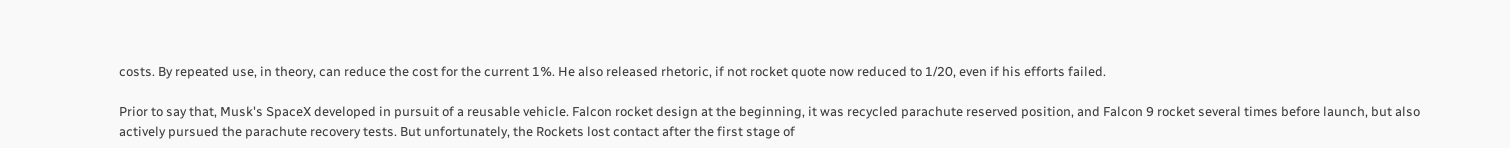costs. By repeated use, in theory, can reduce the cost for the current 1%. He also released rhetoric, if not rocket quote now reduced to 1/20, even if his efforts failed.

Prior to say that, Musk's SpaceX developed in pursuit of a reusable vehicle. Falcon rocket design at the beginning, it was recycled parachute reserved position, and Falcon 9 rocket several times before launch, but also actively pursued the parachute recovery tests. But unfortunately, the Rockets lost contact after the first stage of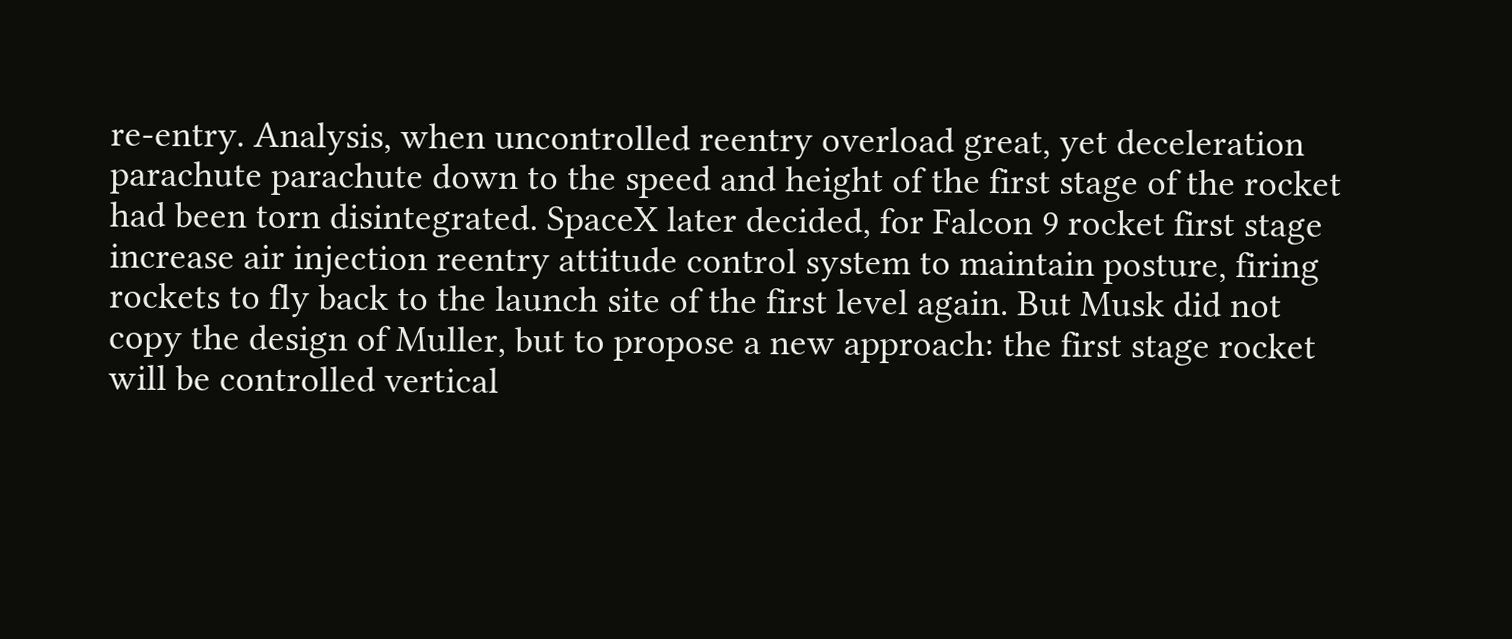re-entry. Analysis, when uncontrolled reentry overload great, yet deceleration parachute parachute down to the speed and height of the first stage of the rocket had been torn disintegrated. SpaceX later decided, for Falcon 9 rocket first stage increase air injection reentry attitude control system to maintain posture, firing rockets to fly back to the launch site of the first level again. But Musk did not copy the design of Muller, but to propose a new approach: the first stage rocket will be controlled vertical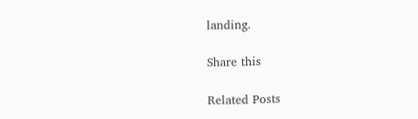landing.

Share this

Related Posts